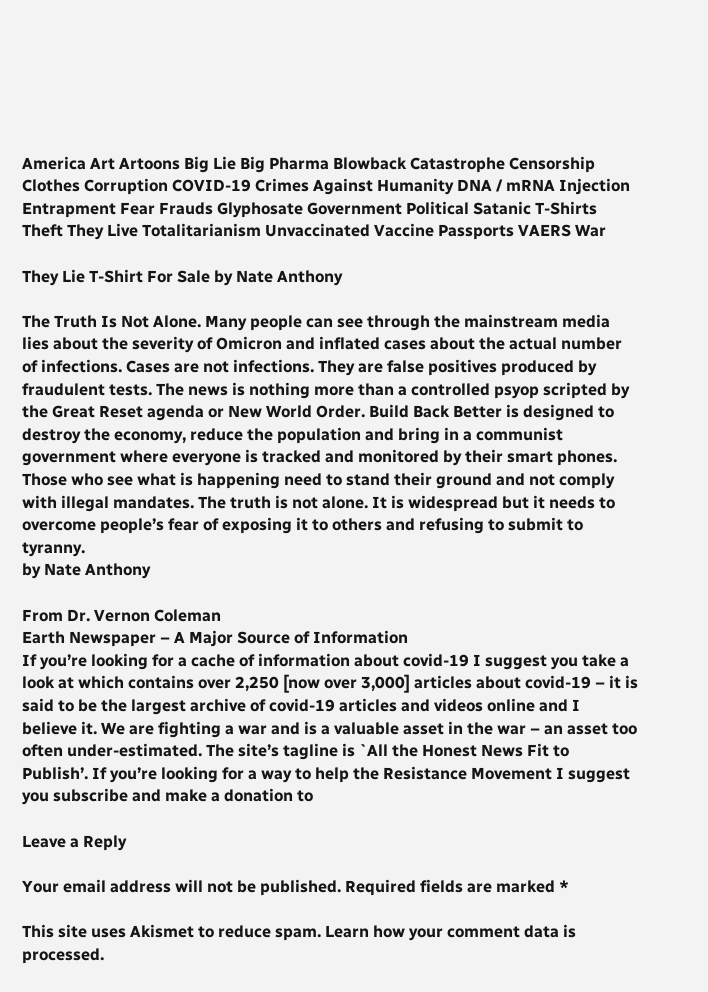America Art Artoons Big Lie Big Pharma Blowback Catastrophe Censorship Clothes Corruption COVID-19 Crimes Against Humanity DNA / mRNA Injection Entrapment Fear Frauds Glyphosate Government Political Satanic T-Shirts Theft They Live Totalitarianism Unvaccinated Vaccine Passports VAERS War

They Lie T-Shirt For Sale by Nate Anthony

The Truth Is Not Alone. Many people can see through the mainstream media lies about the severity of Omicron and inflated cases about the actual number of infections. Cases are not infections. They are false positives produced by fraudulent tests. The news is nothing more than a controlled psyop scripted by the Great Reset agenda or New World Order. Build Back Better is designed to destroy the economy, reduce the population and bring in a communist government where everyone is tracked and monitored by their smart phones. Those who see what is happening need to stand their ground and not comply with illegal mandates. The truth is not alone. It is widespread but it needs to overcome people’s fear of exposing it to others and refusing to submit to tyranny.
by Nate Anthony

From Dr. Vernon Coleman
Earth Newspaper – A Major Source of Information
If you’re looking for a cache of information about covid-19 I suggest you take a look at which contains over 2,250 [now over 3,000] articles about covid-19 – it is said to be the largest archive of covid-19 articles and videos online and I believe it. We are fighting a war and is a valuable asset in the war – an asset too often under-estimated. The site’s tagline is `All the Honest News Fit to Publish’. If you’re looking for a way to help the Resistance Movement I suggest you subscribe and make a donation to

Leave a Reply

Your email address will not be published. Required fields are marked *

This site uses Akismet to reduce spam. Learn how your comment data is processed.